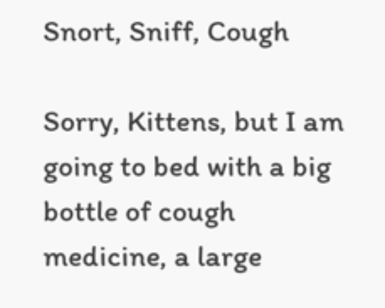Snort, Sniff, Cough

Sorry, Kittens, but I am going to bed with a big bottle of cough medicine, a large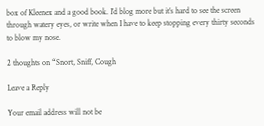box of Kleenex and a good book. I’d blog more but it’s hard to see the screen through watery eyes, or write when I have to keep stopping every thirty seconds to blow my nose.

2 thoughts on “Snort, Sniff, Cough

Leave a Reply

Your email address will not be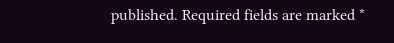published. Required fields are marked *